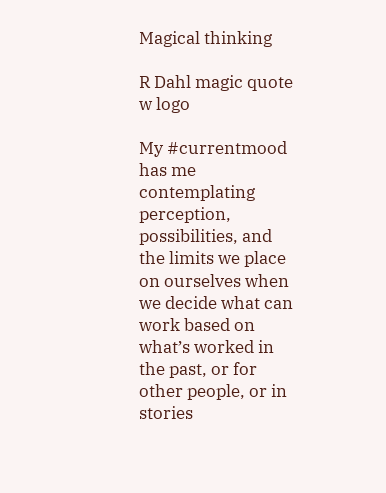Magical thinking

R Dahl magic quote w logo

My #currentmood has me contemplating perception, possibilities, and the limits we place on ourselves when we decide what can work based on what’s worked in the past, or for other people, or in stories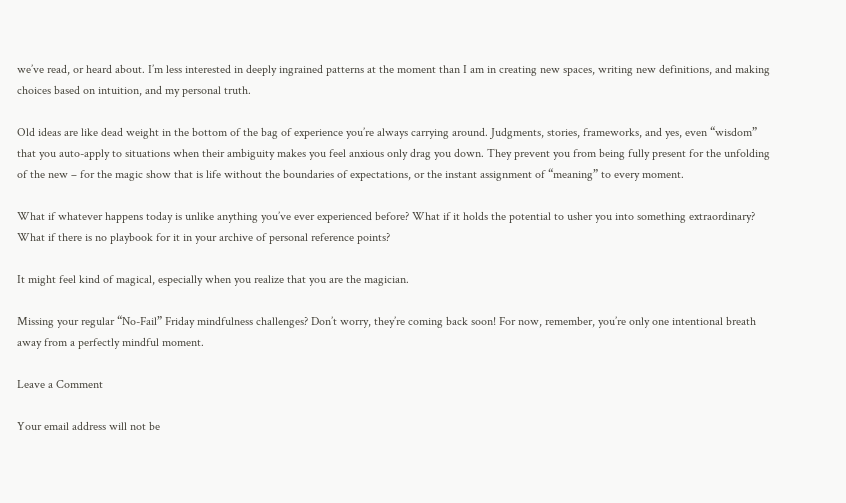we’ve read, or heard about. I’m less interested in deeply ingrained patterns at the moment than I am in creating new spaces, writing new definitions, and making choices based on intuition, and my personal truth.

Old ideas are like dead weight in the bottom of the bag of experience you’re always carrying around. Judgments, stories, frameworks, and yes, even “wisdom” that you auto-apply to situations when their ambiguity makes you feel anxious only drag you down. They prevent you from being fully present for the unfolding of the new – for the magic show that is life without the boundaries of expectations, or the instant assignment of “meaning” to every moment.

What if whatever happens today is unlike anything you’ve ever experienced before? What if it holds the potential to usher you into something extraordinary? What if there is no playbook for it in your archive of personal reference points?

It might feel kind of magical, especially when you realize that you are the magician.

Missing your regular “No-Fail” Friday mindfulness challenges? Don’t worry, they’re coming back soon! For now, remember, you’re only one intentional breath away from a perfectly mindful moment.

Leave a Comment

Your email address will not be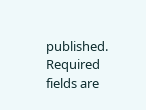published. Required fields are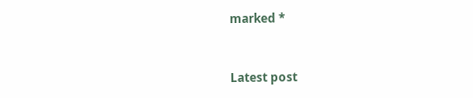marked *


Latest post